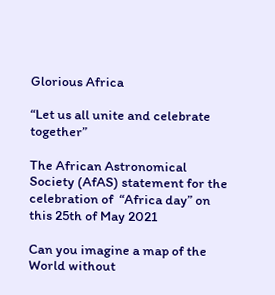Glorious Africa

“Let us all unite and celebrate together”

The African Astronomical Society (AfAS) statement for the celebration of  “Africa day” on this 25th of May 2021

Can you imagine a map of the World without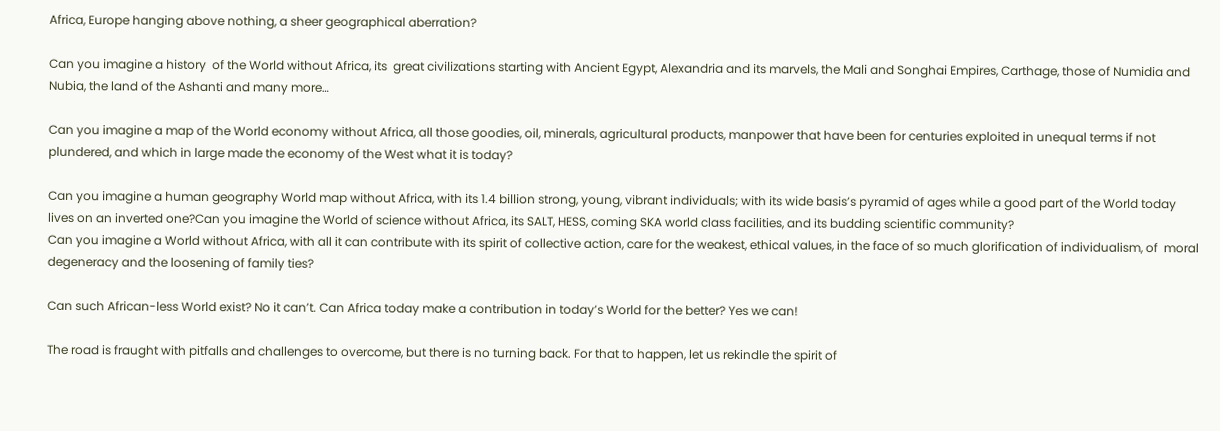Africa, Europe hanging above nothing, a sheer geographical aberration?

Can you imagine a history  of the World without Africa, its  great civilizations starting with Ancient Egypt, Alexandria and its marvels, the Mali and Songhai Empires, Carthage, those of Numidia and Nubia, the land of the Ashanti and many more…

Can you imagine a map of the World economy without Africa, all those goodies, oil, minerals, agricultural products, manpower that have been for centuries exploited in unequal terms if not plundered, and which in large made the economy of the West what it is today?

Can you imagine a human geography World map without Africa, with its 1.4 billion strong, young, vibrant individuals; with its wide basis’s pyramid of ages while a good part of the World today lives on an inverted one?Can you imagine the World of science without Africa, its SALT, HESS, coming SKA world class facilities, and its budding scientific community?
Can you imagine a World without Africa, with all it can contribute with its spirit of collective action, care for the weakest, ethical values, in the face of so much glorification of individualism, of  moral degeneracy and the loosening of family ties?

Can such African-less World exist? No it can’t. Can Africa today make a contribution in today’s World for the better? Yes we can!

The road is fraught with pitfalls and challenges to overcome, but there is no turning back. For that to happen, let us rekindle the spirit of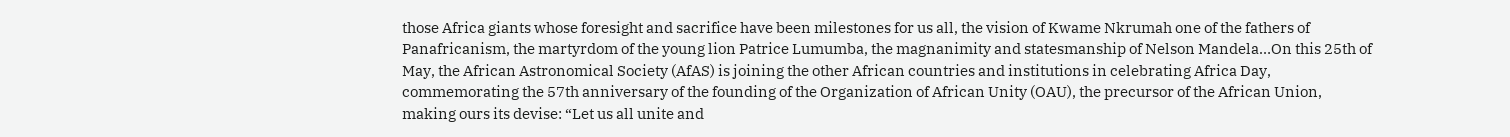those Africa giants whose foresight and sacrifice have been milestones for us all, the vision of Kwame Nkrumah one of the fathers of Panafricanism, the martyrdom of the young lion Patrice Lumumba, the magnanimity and statesmanship of Nelson Mandela…On this 25th of May, the African Astronomical Society (AfAS) is joining the other African countries and institutions in celebrating Africa Day, commemorating the 57th anniversary of the founding of the Organization of African Unity (OAU), the precursor of the African Union, making ours its devise: “Let us all unite and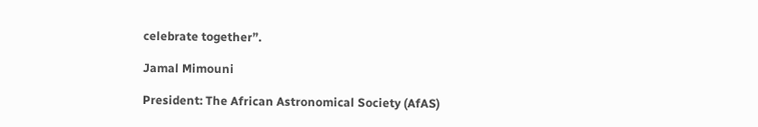celebrate together”.

Jamal Mimouni

President: The African Astronomical Society (AfAS)